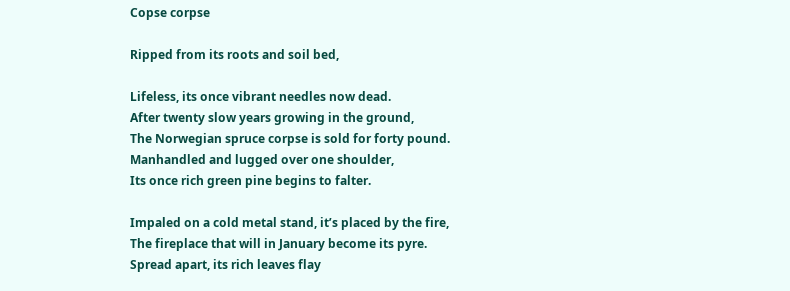Copse corpse

Ripped from its roots and soil bed,

Lifeless, its once vibrant needles now dead.
After twenty slow years growing in the ground,
The Norwegian spruce corpse is sold for forty pound.
Manhandled and lugged over one shoulder,
Its once rich green pine begins to falter.

Impaled on a cold metal stand, it’s placed by the fire,
The fireplace that will in January become its pyre.
Spread apart, its rich leaves flay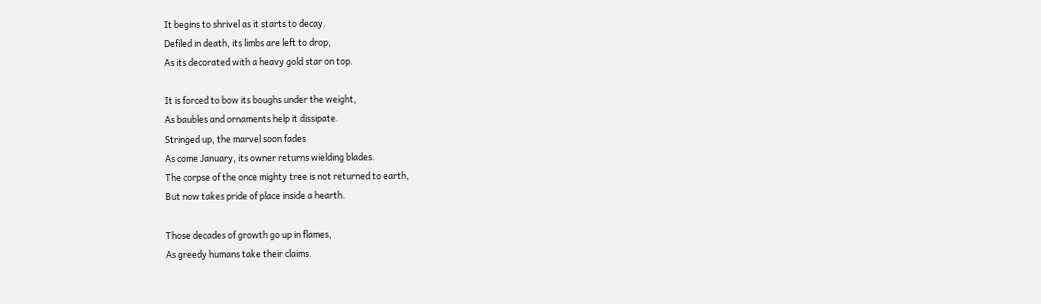It begins to shrivel as it starts to decay.
Defiled in death, its limbs are left to drop,
As its decorated with a heavy gold star on top.

It is forced to bow its boughs under the weight,
As baubles and ornaments help it dissipate.
Stringed up, the marvel soon fades
As come January, its owner returns wielding blades.
The corpse of the once mighty tree is not returned to earth,
But now takes pride of place inside a hearth.

Those decades of growth go up in flames,
As greedy humans take their claims.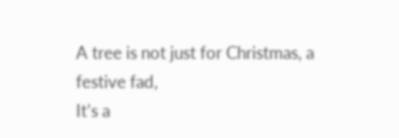A tree is not just for Christmas, a festive fad,
It’s a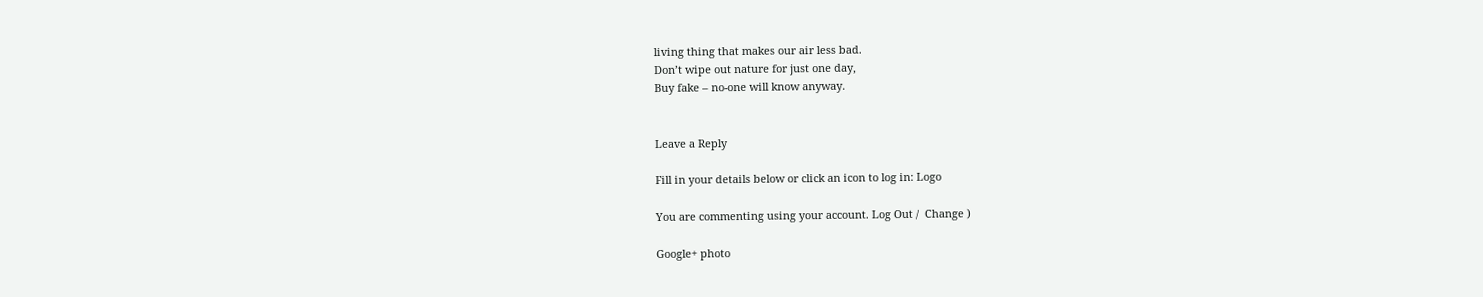living thing that makes our air less bad.
Don’t wipe out nature for just one day,
Buy fake – no-one will know anyway.


Leave a Reply

Fill in your details below or click an icon to log in: Logo

You are commenting using your account. Log Out /  Change )

Google+ photo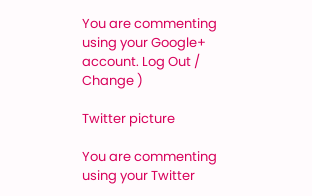You are commenting using your Google+ account. Log Out /  Change )

Twitter picture

You are commenting using your Twitter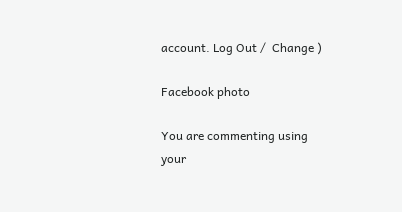account. Log Out /  Change )

Facebook photo

You are commenting using your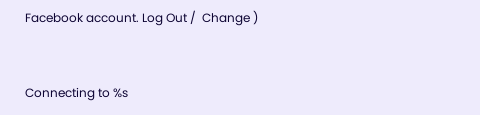Facebook account. Log Out /  Change )


Connecting to %s